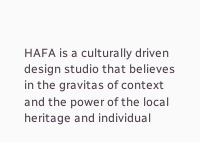HAFA is a culturally driven design studio that believes in the gravitas of context and the power of the local heritage and individual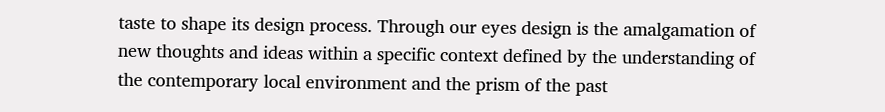taste to shape its design process. Through our eyes design is the amalgamation of new thoughts and ideas within a specific context defined by the understanding of the contemporary local environment and the prism of the past